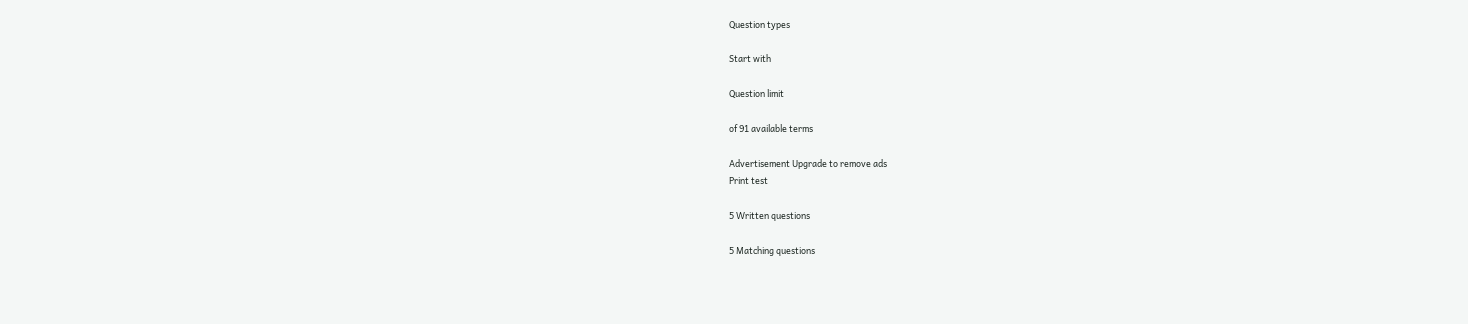Question types

Start with

Question limit

of 91 available terms

Advertisement Upgrade to remove ads
Print test

5 Written questions

5 Matching questions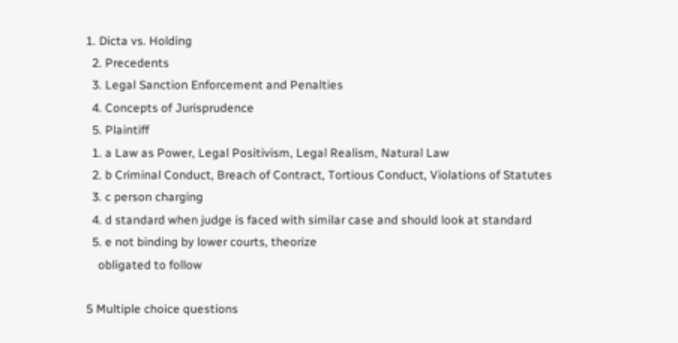1. Dicta vs. Holding
  2. Precedents
  3. Legal Sanction Enforcement and Penalties
  4. Concepts of Jurisprudence
  5. Plaintiff
  1. a Law as Power, Legal Positivism, Legal Realism, Natural Law
  2. b Criminal Conduct, Breach of Contract, Tortious Conduct, Violations of Statutes
  3. c person charging
  4. d standard when judge is faced with similar case and should look at standard
  5. e not binding by lower courts, theorize
    obligated to follow

5 Multiple choice questions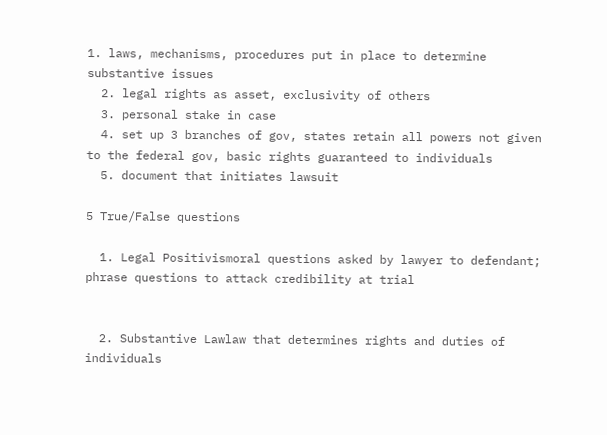1. laws, mechanisms, procedures put in place to determine substantive issues
  2. legal rights as asset, exclusivity of others
  3. personal stake in case
  4. set up 3 branches of gov, states retain all powers not given to the federal gov, basic rights guaranteed to individuals
  5. document that initiates lawsuit

5 True/False questions

  1. Legal Positivismoral questions asked by lawyer to defendant; phrase questions to attack credibility at trial


  2. Substantive Lawlaw that determines rights and duties of individuals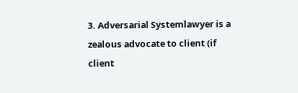3. Adversarial Systemlawyer is a zealous advocate to client (if client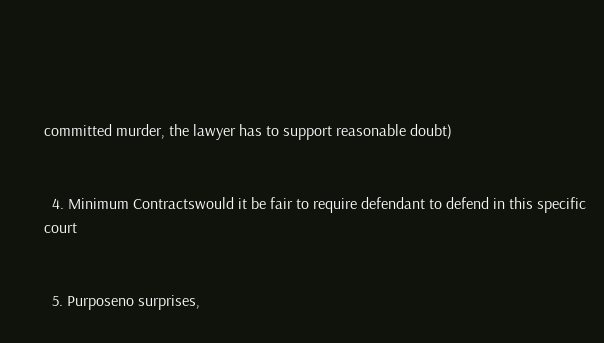committed murder, the lawyer has to support reasonable doubt)


  4. Minimum Contractswould it be fair to require defendant to defend in this specific court


  5. Purposeno surprises,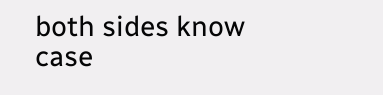both sides know case